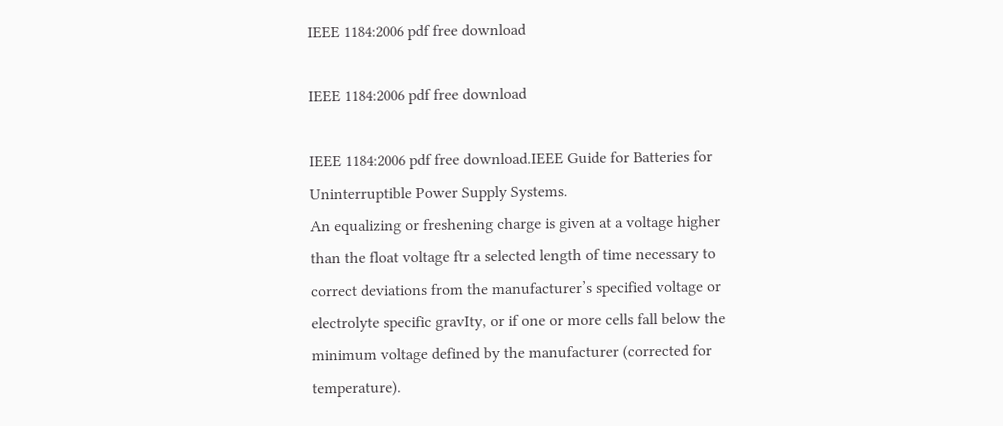IEEE 1184:2006 pdf free download

IEEE 1184:2006 pdf free download

IEEE 1184:2006 pdf free download.IEEE Guide for Batteries for Uninterruptible Power Supply Systems.
An equalizing or freshening charge is given at a voltage higher than the float voltage ftr a selected length of time necessary to correct deviations from the manufacturer’s specified voltage or electrolyte specific gravIty, or if one or more cells fall below the minimum voltage defined by the manufacturer (corrected for temperature).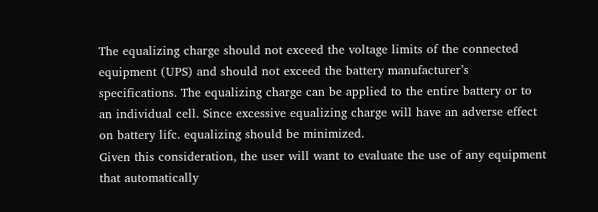The equalizing charge should not exceed the voltage limits of the connected equipment (UPS) and should not exceed the battery manufacturer’s specifications. The equalizing charge can be applied to the entire battery or to an individual cell. Since excessive equalizing charge will have an adverse effect on battery lifc. equalizing should be minimized.
Given this consideration, the user will want to evaluate the use of any equipment that automatically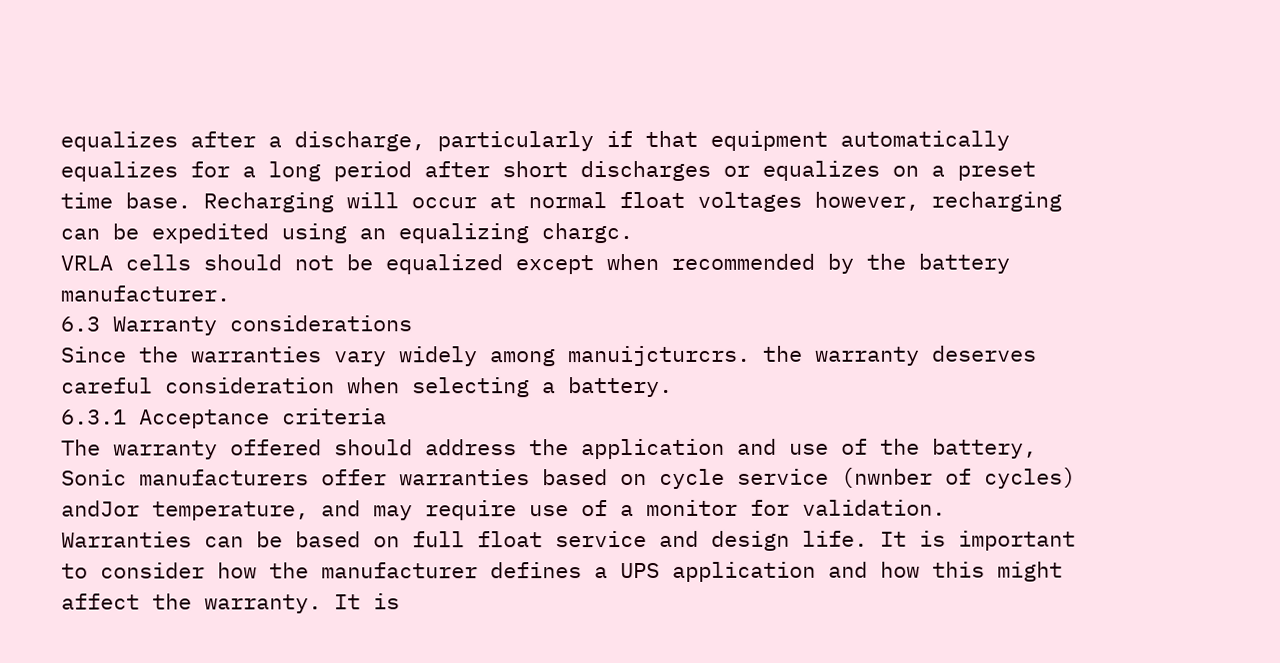equalizes after a discharge, particularly if that equipment automatically equalizes for a long period after short discharges or equalizes on a preset time base. Recharging will occur at normal float voltages however, recharging can be expedited using an equalizing chargc.
VRLA cells should not be equalized except when recommended by the battery manufacturer.
6.3 Warranty considerations
Since the warranties vary widely among manuijcturcrs. the warranty deserves careful consideration when selecting a battery.
6.3.1 Acceptance criteria
The warranty offered should address the application and use of the battery, Sonic manufacturers offer warranties based on cycle service (nwnber of cycles) andJor temperature, and may require use of a monitor for validation. Warranties can be based on full float service and design life. It is important to consider how the manufacturer defines a UPS application and how this might affect the warranty. It is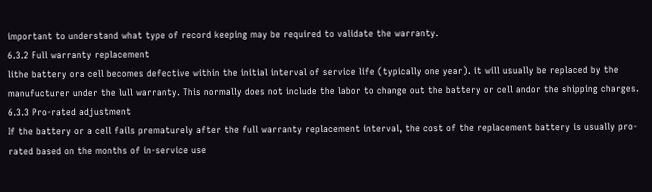important to understand what type of record keeping may be required to validate the warranty.
6.3.2 Full warranty replacement
lithe battery ora cell becomes defective within the initial interval of service life (typically one year). it will usually be replaced by the manufucturer under the lull warranty. This normally does not include the labor to change out the battery or cell andor the shipping charges.
6.3.3 Pro-rated adjustment
If the battery or a cell fails prematurely after the full warranty replacement interval, the cost of the replacement battery is usually pro-rated based on the months of in-service use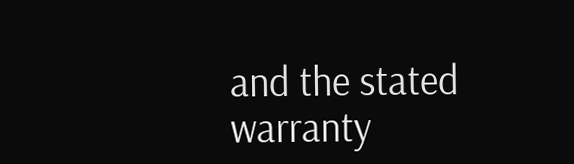and the stated warranty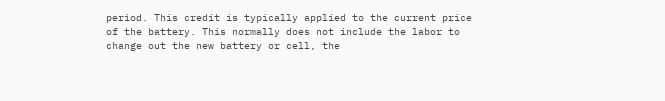period. This credit is typically applied to the current price of the battery. This normally does not include the labor to change out the new battery or cell, the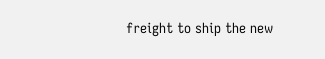freight to ship the new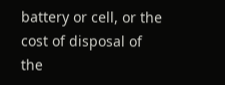battery or cell, or the cost of disposal of the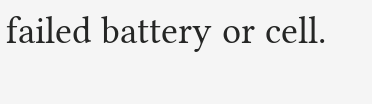failed battery or cell.